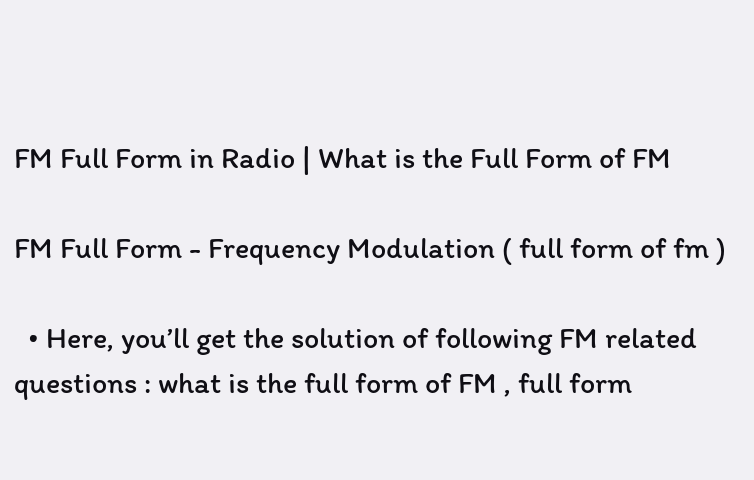FM Full Form in Radio | What is the Full Form of FM

FM Full Form - Frequency Modulation ( full form of fm )

  • Here, you’ll get the solution of following FM related questions : what is the full form of FM , full form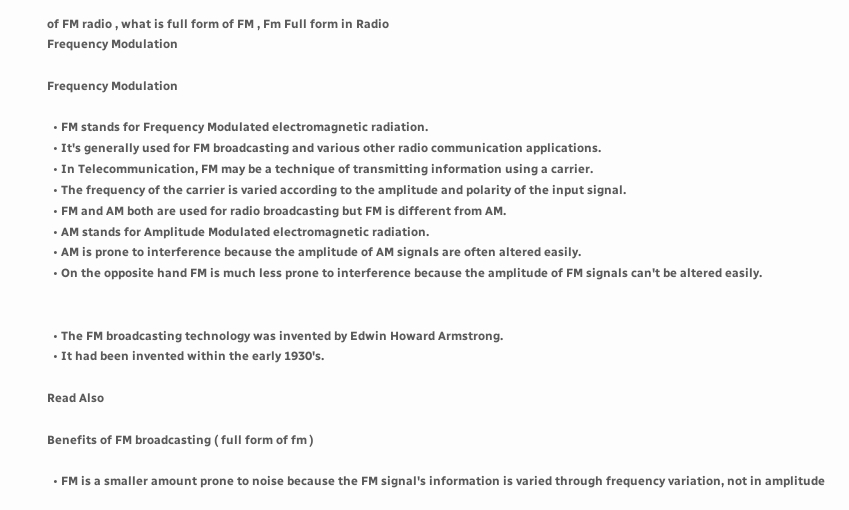of FM radio , what is full form of FM , Fm Full form in Radio
Frequency Modulation

Frequency Modulation

  • FM stands for Frequency Modulated electromagnetic radiation.
  • It's generally used for FM broadcasting and various other radio communication applications.
  • In Telecommunication, FM may be a technique of transmitting information using a carrier.
  • The frequency of the carrier is varied according to the amplitude and polarity of the input signal.
  • FM and AM both are used for radio broadcasting but FM is different from AM.
  • AM stands for Amplitude Modulated electromagnetic radiation.
  • AM is prone to interference because the amplitude of AM signals are often altered easily.
  • On the opposite hand FM is much less prone to interference because the amplitude of FM signals can't be altered easily.


  • The FM broadcasting technology was invented by Edwin Howard Armstrong.
  • It had been invented within the early 1930's.

Read Also

Benefits of FM broadcasting ( full form of fm )

  • FM is a smaller amount prone to noise because the FM signal's information is varied through frequency variation, not in amplitude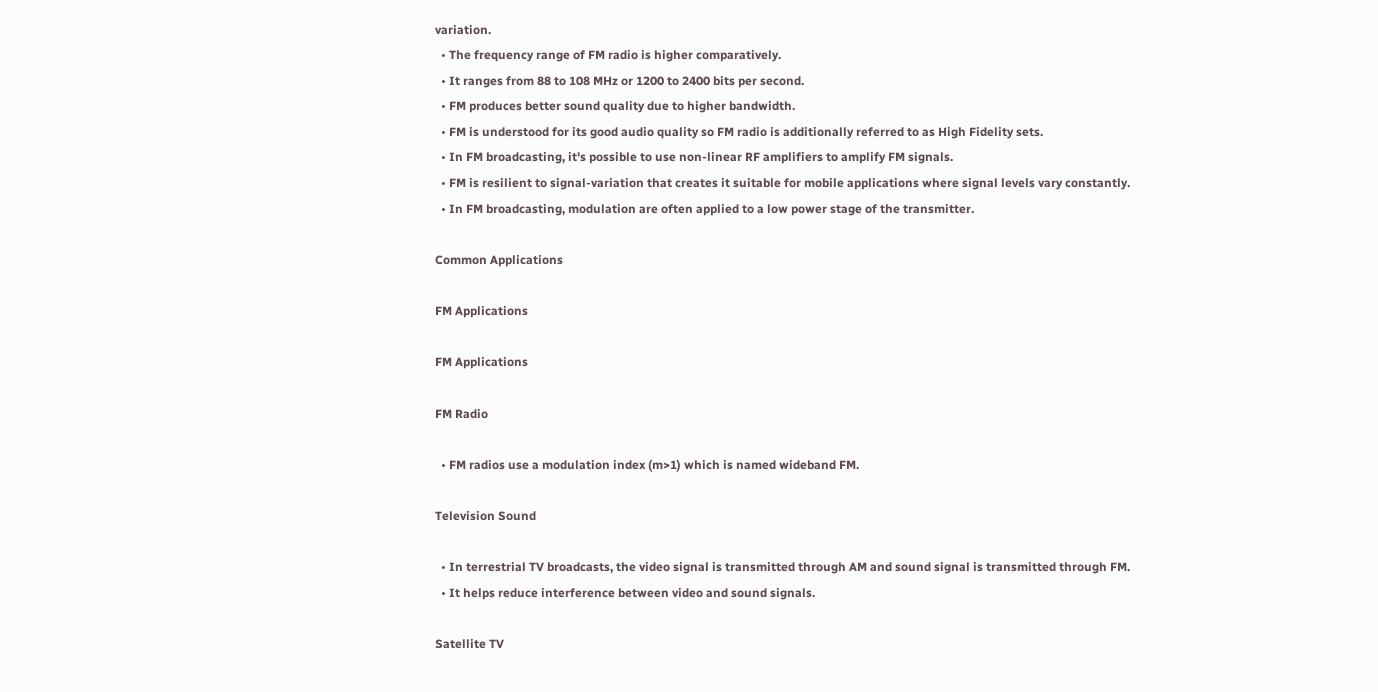variation.
  • The frequency range of FM radio is higher comparatively.
  • It ranges from 88 to 108 MHz or 1200 to 2400 bits per second.
  • FM produces better sound quality due to higher bandwidth.
  • FM is understood for its good audio quality so FM radio is additionally referred to as High Fidelity sets.
  • In FM broadcasting, it's possible to use non-linear RF amplifiers to amplify FM signals.
  • FM is resilient to signal-variation that creates it suitable for mobile applications where signal levels vary constantly.
  • In FM broadcasting, modulation are often applied to a low power stage of the transmitter.

Common Applications

FM Applications

FM Applications

FM Radio

  • FM radios use a modulation index (m>1) which is named wideband FM.

Television Sound

  • In terrestrial TV broadcasts, the video signal is transmitted through AM and sound signal is transmitted through FM.
  • It helps reduce interference between video and sound signals.

Satellite TV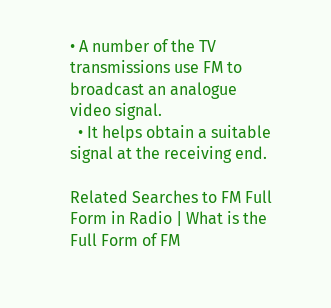• A number of the TV transmissions use FM to broadcast an analogue video signal.
  • It helps obtain a suitable signal at the receiving end.

Related Searches to FM Full Form in Radio | What is the Full Form of FM